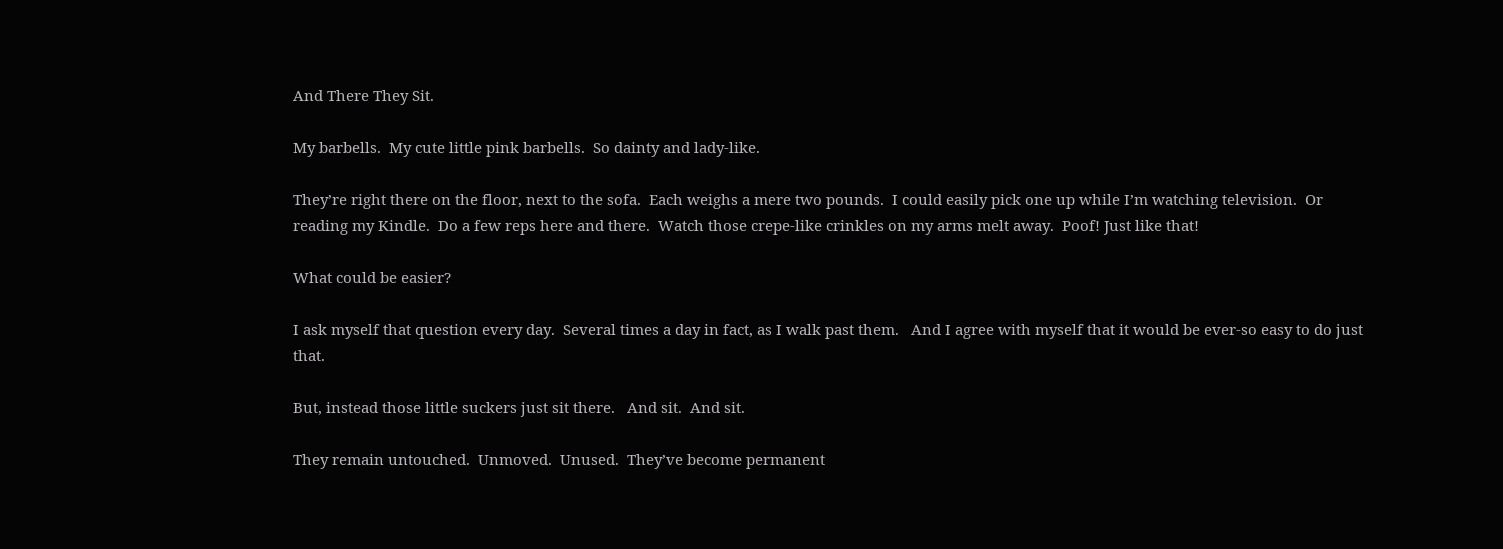And There They Sit.

My barbells.  My cute little pink barbells.  So dainty and lady-like.

They’re right there on the floor, next to the sofa.  Each weighs a mere two pounds.  I could easily pick one up while I’m watching television.  Or reading my Kindle.  Do a few reps here and there.  Watch those crepe-like crinkles on my arms melt away.  Poof! Just like that!

What could be easier?

I ask myself that question every day.  Several times a day in fact, as I walk past them.   And I agree with myself that it would be ever-so easy to do just that.

But, instead those little suckers just sit there.   And sit.  And sit.

They remain untouched.  Unmoved.  Unused.  They’ve become permanent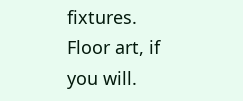fixtures.   Floor art, if you will.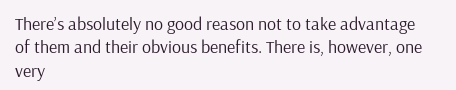There’s absolutely no good reason not to take advantage of them and their obvious benefits. There is, however, one very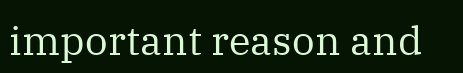important reason and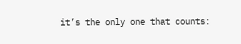it’s the only one that counts: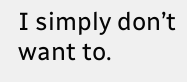I simply don’t want to.